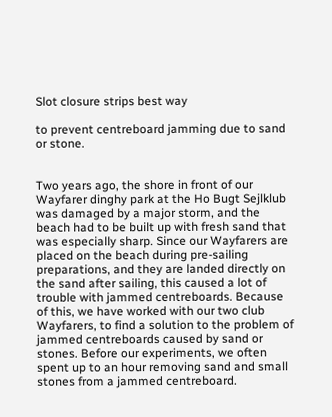Slot closure strips best way

to prevent centreboard jamming due to sand or stone.


Two years ago, the shore in front of our Wayfarer dinghy park at the Ho Bugt Sejlklub was damaged by a major storm, and the beach had to be built up with fresh sand that was especially sharp. Since our Wayfarers are placed on the beach during pre-sailing preparations, and they are landed directly on the sand after sailing, this caused a lot of trouble with jammed centreboards. Because of this, we have worked with our two club Wayfarers, to find a solution to the problem of jammed centreboards caused by sand or stones. Before our experiments, we often spent up to an hour removing sand and small stones from a jammed centreboard.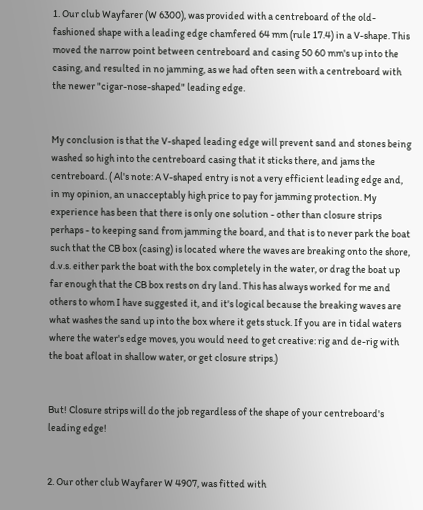1. Our club Wayfarer (W 6300), was provided with a centreboard of the old-fashioned shape with a leading edge chamfered 64 mm (rule 17.4) in a V-shape. This moved the narrow point between centreboard and casing 50 60 mm's up into the casing, and resulted in no jamming, as we had often seen with a centreboard with the newer "cigar-nose-shaped" leading edge.


My conclusion is that the V-shaped leading edge will prevent sand and stones being washed so high into the centreboard casing that it sticks there, and jams the centreboard. ( Al's note: A V-shaped entry is not a very efficient leading edge and, in my opinion, an unacceptably high price to pay for jamming protection. My experience has been that there is only one solution - other than closure strips perhaps - to keeping sand from jamming the board, and that is to never park the boat such that the CB box (casing) is located where the waves are breaking onto the shore, d.v.s. either park the boat with the box completely in the water, or drag the boat up far enough that the CB box rests on dry land. This has always worked for me and others to whom I have suggested it, and it's logical because the breaking waves are what washes the sand up into the box where it gets stuck. If you are in tidal waters where the water's edge moves, you would need to get creative: rig and de-rig with the boat afloat in shallow water, or get closure strips.)


But! Closure strips will do the job regardless of the shape of your centreboard's leading edge!


2. Our other club Wayfarer W 4907, was fitted with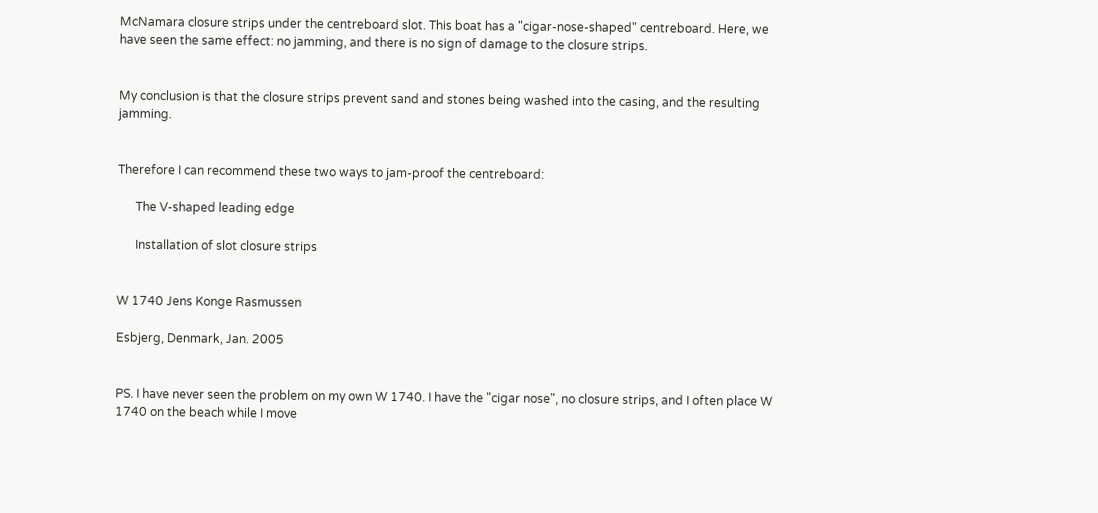McNamara closure strips under the centreboard slot. This boat has a "cigar-nose-shaped" centreboard. Here, we have seen the same effect: no jamming, and there is no sign of damage to the closure strips.


My conclusion is that the closure strips prevent sand and stones being washed into the casing, and the resulting jamming.


Therefore I can recommend these two ways to jam-proof the centreboard:

      The V-shaped leading edge

      Installation of slot closure strips


W 1740 Jens Konge Rasmussen

Esbjerg, Denmark, Jan. 2005


PS. I have never seen the problem on my own W 1740. I have the "cigar nose", no closure strips, and I often place W 1740 on the beach while I move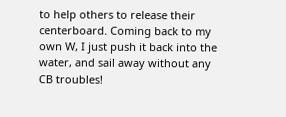to help others to release their centerboard. Coming back to my own W, I just push it back into the water, and sail away without any CB troubles!